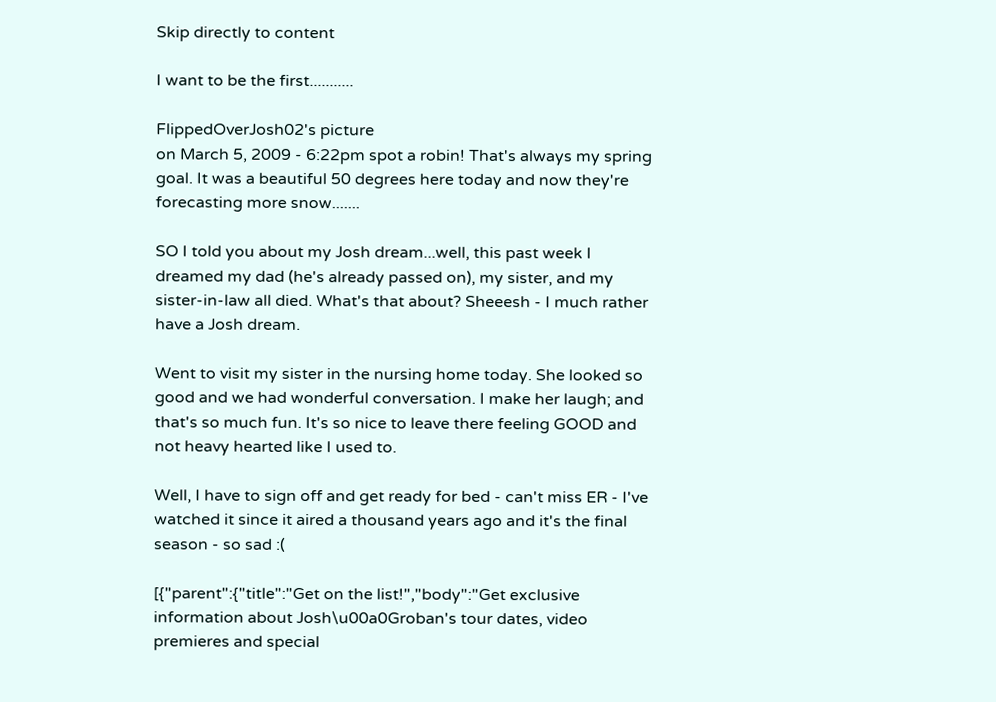Skip directly to content

I want to be the first...........

FlippedOverJosh02's picture
on March 5, 2009 - 6:22pm spot a robin! That's always my spring goal. It was a beautiful 50 degrees here today and now they're forecasting more snow.......

SO I told you about my Josh dream...well, this past week I dreamed my dad (he's already passed on), my sister, and my sister-in-law all died. What's that about? Sheeesh - I much rather have a Josh dream.

Went to visit my sister in the nursing home today. She looked so good and we had wonderful conversation. I make her laugh; and that's so much fun. It's so nice to leave there feeling GOOD and not heavy hearted like I used to.

Well, I have to sign off and get ready for bed - can't miss ER - I've watched it since it aired a thousand years ago and it's the final season - so sad :(

[{"parent":{"title":"Get on the list!","body":"Get exclusive information about Josh\u00a0Groban's tour dates, video premieres and special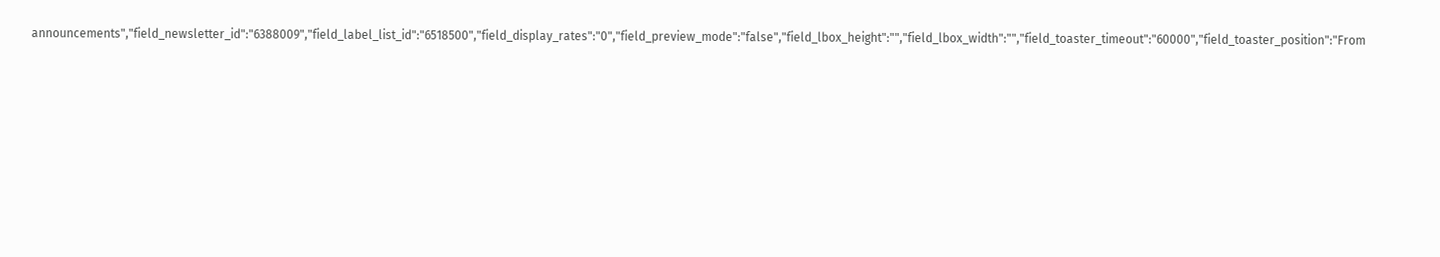announcements","field_newsletter_id":"6388009","field_label_list_id":"6518500","field_display_rates":"0","field_preview_mode":"false","field_lbox_height":"","field_lbox_width":"","field_toaster_timeout":"60000","field_toaster_position":"From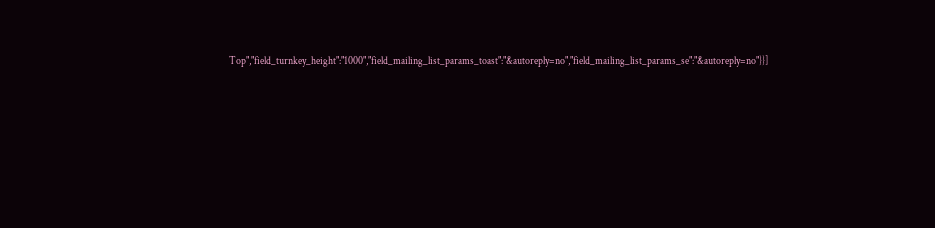Top","field_turnkey_height":"1000","field_mailing_list_params_toast":"&autoreply=no","field_mailing_list_params_se":"&autoreply=no"}}]